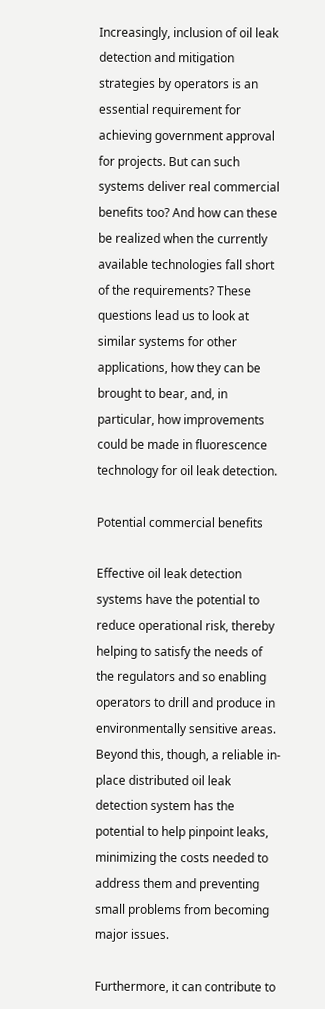Increasingly, inclusion of oil leak detection and mitigation strategies by operators is an essential requirement for achieving government approval for projects. But can such systems deliver real commercial benefits too? And how can these be realized when the currently available technologies fall short of the requirements? These questions lead us to look at similar systems for other applications, how they can be brought to bear, and, in particular, how improvements could be made in fluorescence technology for oil leak detection.

Potential commercial benefits

Effective oil leak detection systems have the potential to reduce operational risk, thereby helping to satisfy the needs of the regulators and so enabling operators to drill and produce in environmentally sensitive areas. Beyond this, though, a reliable in-place distributed oil leak detection system has the potential to help pinpoint leaks, minimizing the costs needed to address them and preventing small problems from becoming major issues.

Furthermore, it can contribute to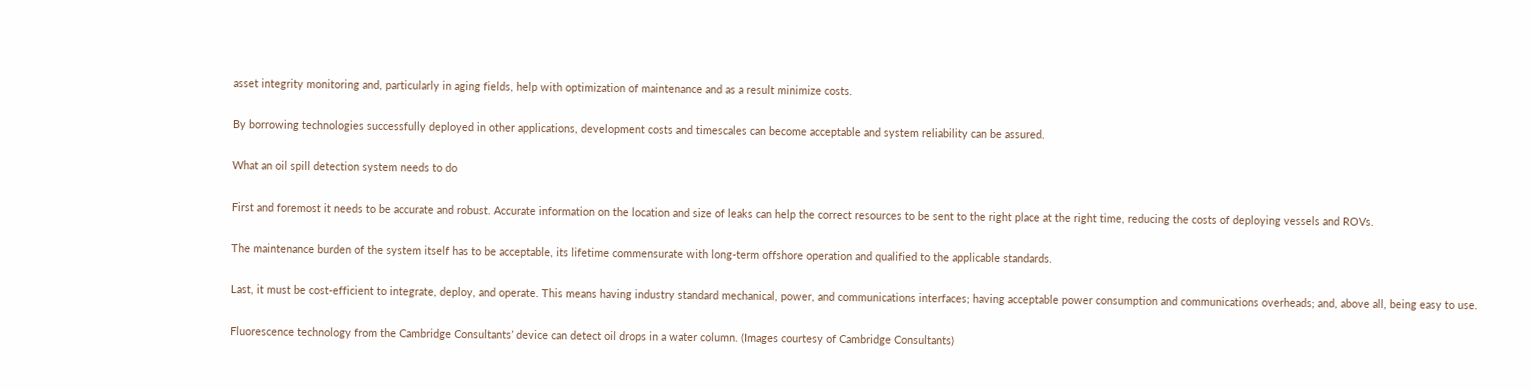asset integrity monitoring and, particularly in aging fields, help with optimization of maintenance and as a result minimize costs.

By borrowing technologies successfully deployed in other applications, development costs and timescales can become acceptable and system reliability can be assured.

What an oil spill detection system needs to do

First and foremost it needs to be accurate and robust. Accurate information on the location and size of leaks can help the correct resources to be sent to the right place at the right time, reducing the costs of deploying vessels and ROVs.

The maintenance burden of the system itself has to be acceptable, its lifetime commensurate with long-term offshore operation and qualified to the applicable standards.

Last, it must be cost-efficient to integrate, deploy, and operate. This means having industry standard mechanical, power, and communications interfaces; having acceptable power consumption and communications overheads; and, above all, being easy to use.

Fluorescence technology from the Cambridge Consultants’ device can detect oil drops in a water column. (Images courtesy of Cambridge Consultants)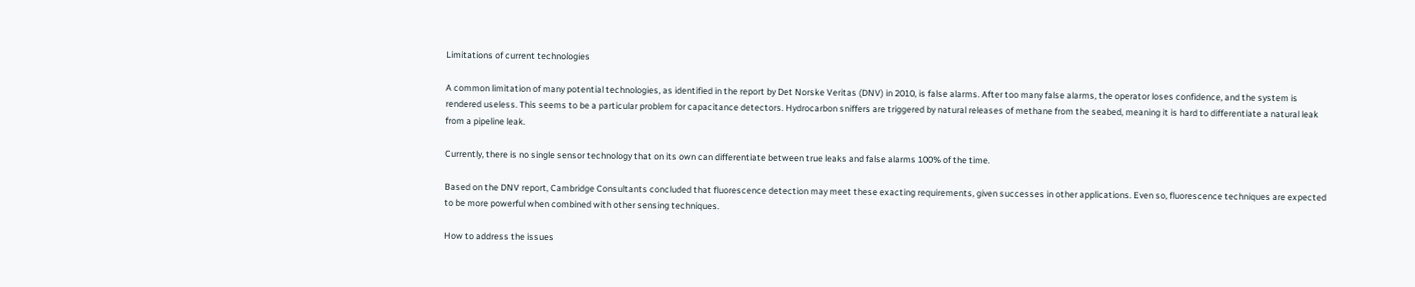Limitations of current technologies

A common limitation of many potential technologies, as identified in the report by Det Norske Veritas (DNV) in 2010, is false alarms. After too many false alarms, the operator loses confidence, and the system is rendered useless. This seems to be a particular problem for capacitance detectors. Hydrocarbon sniffers are triggered by natural releases of methane from the seabed, meaning it is hard to differentiate a natural leak from a pipeline leak.

Currently, there is no single sensor technology that on its own can differentiate between true leaks and false alarms 100% of the time.

Based on the DNV report, Cambridge Consultants concluded that fluorescence detection may meet these exacting requirements, given successes in other applications. Even so, fluorescence techniques are expected to be more powerful when combined with other sensing techniques.

How to address the issues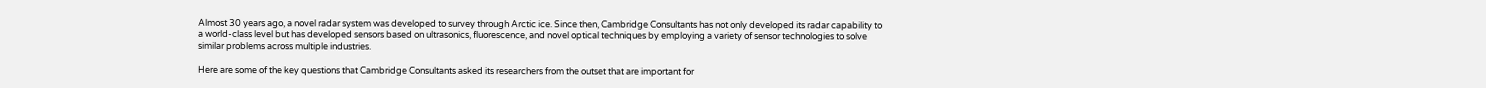Almost 30 years ago, a novel radar system was developed to survey through Arctic ice. Since then, Cambridge Consultants has not only developed its radar capability to a world-class level but has developed sensors based on ultrasonics, fluorescence, and novel optical techniques by employing a variety of sensor technologies to solve similar problems across multiple industries.

Here are some of the key questions that Cambridge Consultants asked its researchers from the outset that are important for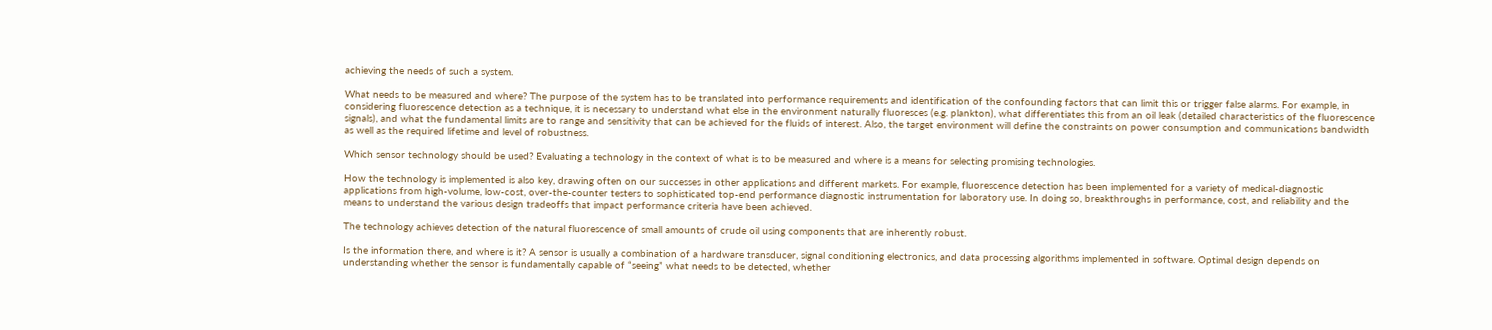achieving the needs of such a system.

What needs to be measured and where? The purpose of the system has to be translated into performance requirements and identification of the confounding factors that can limit this or trigger false alarms. For example, in considering fluorescence detection as a technique, it is necessary to understand what else in the environment naturally fluoresces (e.g. plankton), what differentiates this from an oil leak (detailed characteristics of the fluorescence signals), and what the fundamental limits are to range and sensitivity that can be achieved for the fluids of interest. Also, the target environment will define the constraints on power consumption and communications bandwidth as well as the required lifetime and level of robustness.

Which sensor technology should be used? Evaluating a technology in the context of what is to be measured and where is a means for selecting promising technologies.

How the technology is implemented is also key, drawing often on our successes in other applications and different markets. For example, fluorescence detection has been implemented for a variety of medical-diagnostic applications from high-volume, low-cost, over-the-counter testers to sophisticated top-end performance diagnostic instrumentation for laboratory use. In doing so, breakthroughs in performance, cost, and reliability and the means to understand the various design tradeoffs that impact performance criteria have been achieved.

The technology achieves detection of the natural fluorescence of small amounts of crude oil using components that are inherently robust.

Is the information there, and where is it? A sensor is usually a combination of a hardware transducer, signal conditioning electronics, and data processing algorithms implemented in software. Optimal design depends on understanding whether the sensor is fundamentally capable of “seeing” what needs to be detected, whether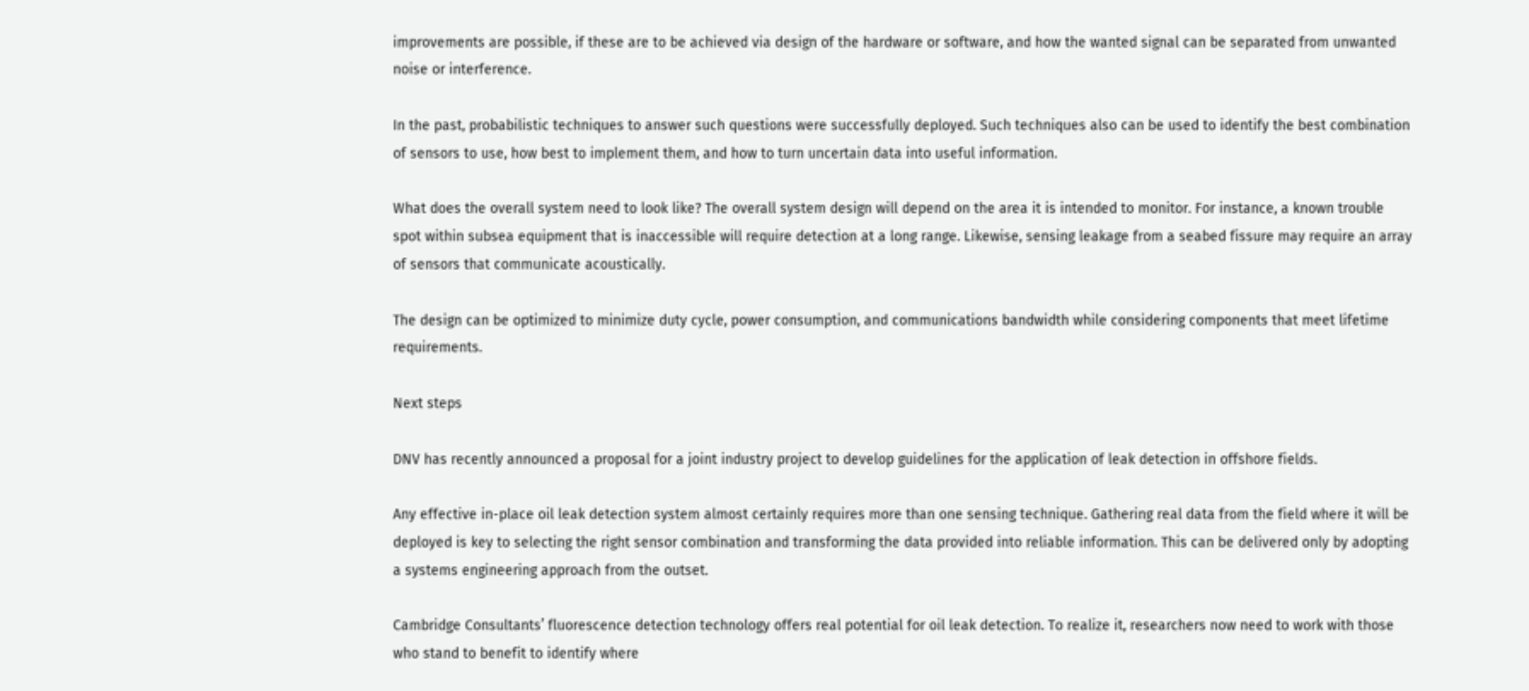improvements are possible, if these are to be achieved via design of the hardware or software, and how the wanted signal can be separated from unwanted noise or interference.

In the past, probabilistic techniques to answer such questions were successfully deployed. Such techniques also can be used to identify the best combination of sensors to use, how best to implement them, and how to turn uncertain data into useful information.

What does the overall system need to look like? The overall system design will depend on the area it is intended to monitor. For instance, a known trouble spot within subsea equipment that is inaccessible will require detection at a long range. Likewise, sensing leakage from a seabed fissure may require an array of sensors that communicate acoustically.

The design can be optimized to minimize duty cycle, power consumption, and communications bandwidth while considering components that meet lifetime requirements.

Next steps

DNV has recently announced a proposal for a joint industry project to develop guidelines for the application of leak detection in offshore fields.

Any effective in-place oil leak detection system almost certainly requires more than one sensing technique. Gathering real data from the field where it will be deployed is key to selecting the right sensor combination and transforming the data provided into reliable information. This can be delivered only by adopting a systems engineering approach from the outset.

Cambridge Consultants’ fluorescence detection technology offers real potential for oil leak detection. To realize it, researchers now need to work with those who stand to benefit to identify where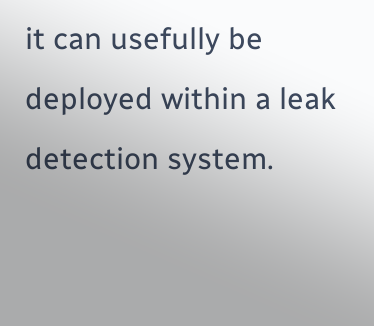it can usefully be deployed within a leak detection system.